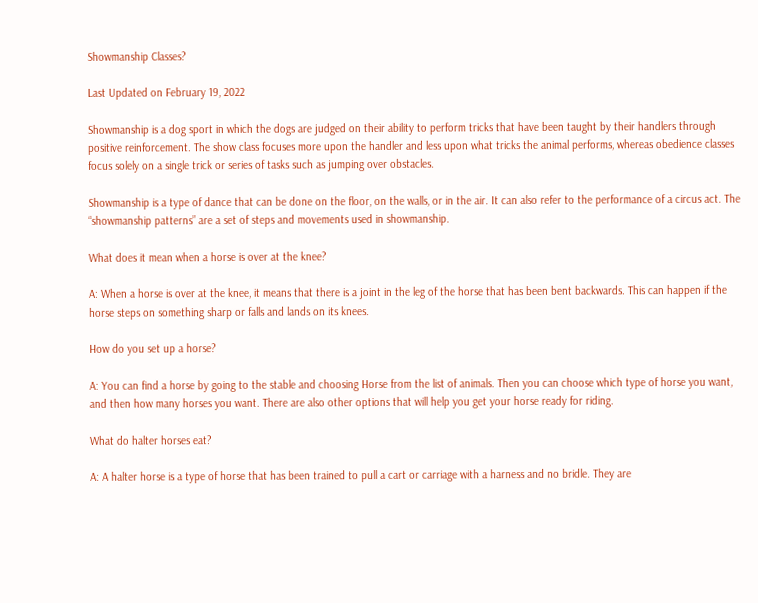Showmanship Classes?

Last Updated on February 19, 2022

Showmanship is a dog sport in which the dogs are judged on their ability to perform tricks that have been taught by their handlers through positive reinforcement. The show class focuses more upon the handler and less upon what tricks the animal performs, whereas obedience classes focus solely on a single trick or series of tasks such as jumping over obstacles.

Showmanship is a type of dance that can be done on the floor, on the walls, or in the air. It can also refer to the performance of a circus act. The “showmanship patterns” are a set of steps and movements used in showmanship.

What does it mean when a horse is over at the knee?

A: When a horse is over at the knee, it means that there is a joint in the leg of the horse that has been bent backwards. This can happen if the horse steps on something sharp or falls and lands on its knees.

How do you set up a horse?

A: You can find a horse by going to the stable and choosing Horse from the list of animals. Then you can choose which type of horse you want, and then how many horses you want. There are also other options that will help you get your horse ready for riding.

What do halter horses eat?

A: A halter horse is a type of horse that has been trained to pull a cart or carriage with a harness and no bridle. They are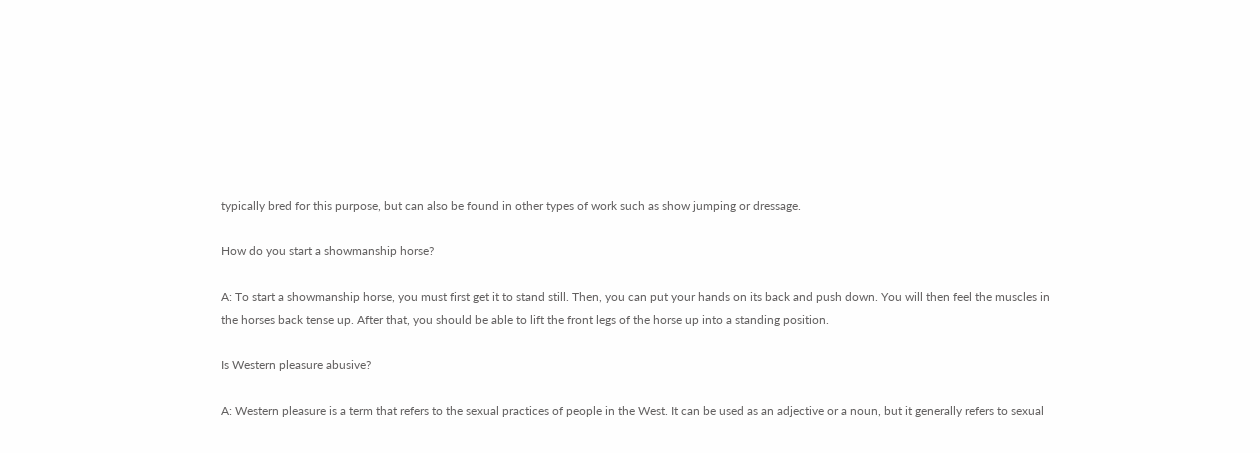typically bred for this purpose, but can also be found in other types of work such as show jumping or dressage.

How do you start a showmanship horse?

A: To start a showmanship horse, you must first get it to stand still. Then, you can put your hands on its back and push down. You will then feel the muscles in the horses back tense up. After that, you should be able to lift the front legs of the horse up into a standing position.

Is Western pleasure abusive?

A: Western pleasure is a term that refers to the sexual practices of people in the West. It can be used as an adjective or a noun, but it generally refers to sexual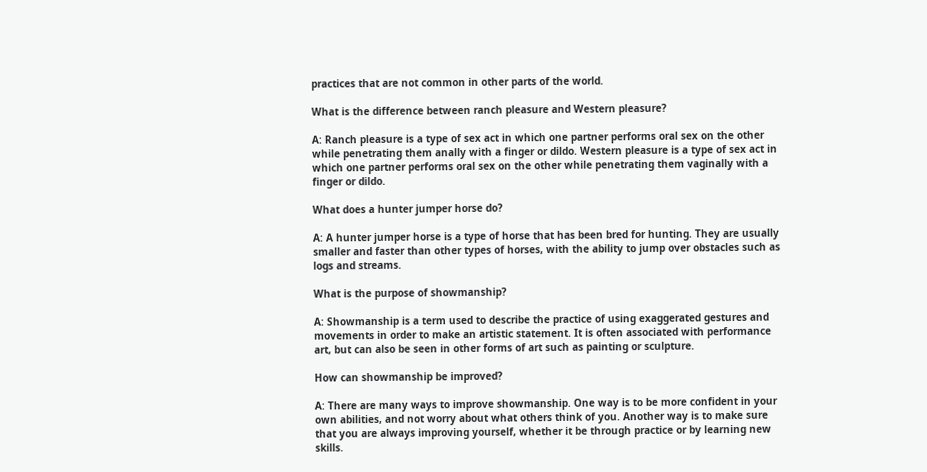practices that are not common in other parts of the world.

What is the difference between ranch pleasure and Western pleasure?

A: Ranch pleasure is a type of sex act in which one partner performs oral sex on the other while penetrating them anally with a finger or dildo. Western pleasure is a type of sex act in which one partner performs oral sex on the other while penetrating them vaginally with a finger or dildo.

What does a hunter jumper horse do?

A: A hunter jumper horse is a type of horse that has been bred for hunting. They are usually smaller and faster than other types of horses, with the ability to jump over obstacles such as logs and streams.

What is the purpose of showmanship?

A: Showmanship is a term used to describe the practice of using exaggerated gestures and movements in order to make an artistic statement. It is often associated with performance art, but can also be seen in other forms of art such as painting or sculpture.

How can showmanship be improved?

A: There are many ways to improve showmanship. One way is to be more confident in your own abilities, and not worry about what others think of you. Another way is to make sure that you are always improving yourself, whether it be through practice or by learning new skills.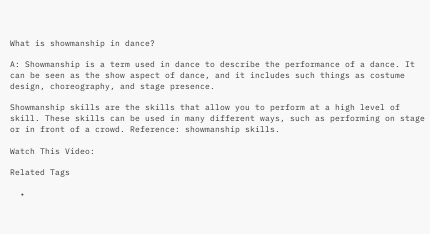What is showmanship in dance?

A: Showmanship is a term used in dance to describe the performance of a dance. It can be seen as the show aspect of dance, and it includes such things as costume design, choreography, and stage presence.

Showmanship skills are the skills that allow you to perform at a high level of skill. These skills can be used in many different ways, such as performing on stage or in front of a crowd. Reference: showmanship skills.

Watch This Video:

Related Tags

  •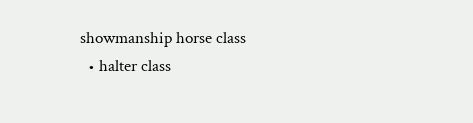showmanship horse class
  • halter class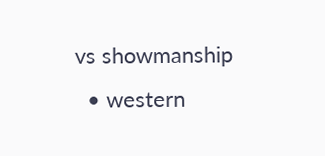vs showmanship
  • western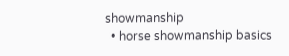showmanship
  • horse showmanship basics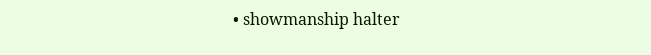• showmanship halter